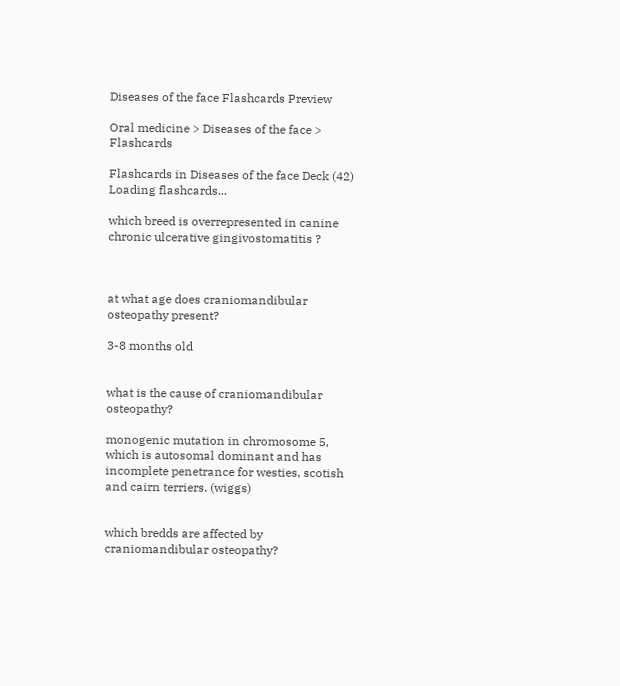Diseases of the face Flashcards Preview

Oral medicine > Diseases of the face > Flashcards

Flashcards in Diseases of the face Deck (42)
Loading flashcards...

which breed is overrepresented in canine chronic ulcerative gingivostomatitis ?



at what age does craniomandibular osteopathy present?

3-8 months old


what is the cause of craniomandibular osteopathy?

monogenic mutation in chromosome 5, which is autosomal dominant and has incomplete penetrance for westies, scotish and cairn terriers. (wiggs)


which bredds are affected by craniomandibular osteopathy?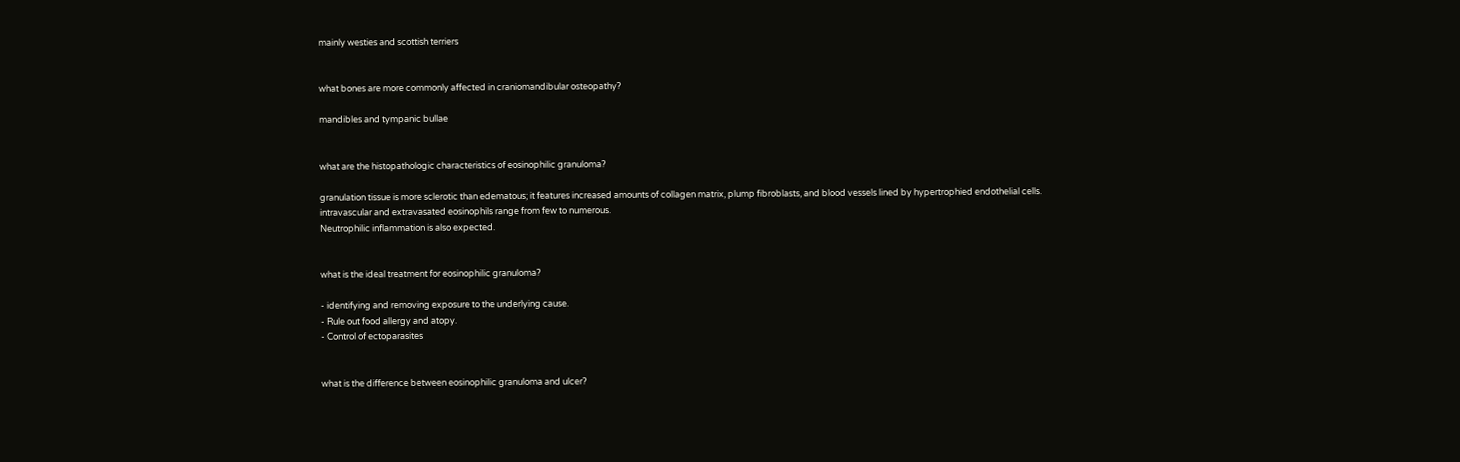mainly westies and scottish terriers


what bones are more commonly affected in craniomandibular osteopathy?

mandibles and tympanic bullae


what are the histopathologic characteristics of eosinophilic granuloma?

granulation tissue is more sclerotic than edematous; it features increased amounts of collagen matrix, plump fibroblasts, and blood vessels lined by hypertrophied endothelial cells.
intravascular and extravasated eosinophils range from few to numerous.
Neutrophilic inflammation is also expected.


what is the ideal treatment for eosinophilic granuloma?

- identifying and removing exposure to the underlying cause.
- Rule out food allergy and atopy.
- Control of ectoparasites


what is the difference between eosinophilic granuloma and ulcer?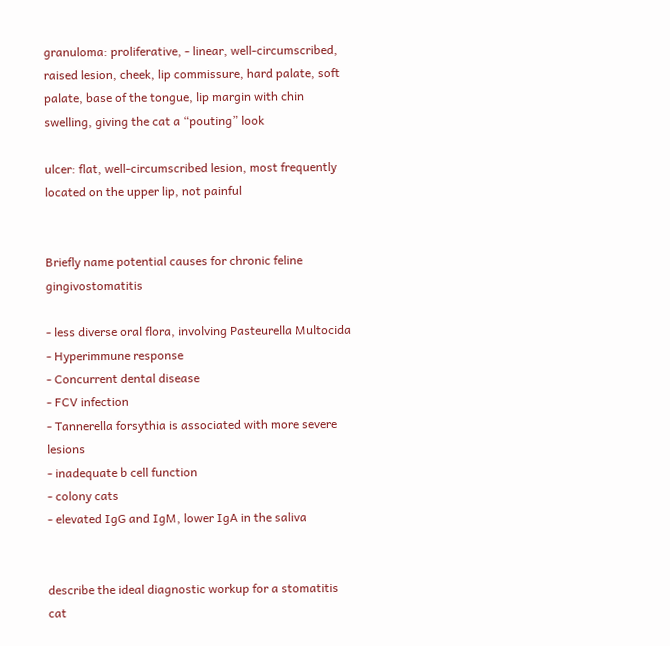granuloma: proliferative, - linear, well-circumscribed, raised lesion, cheek, lip commissure, hard palate, soft palate, base of the tongue, lip margin with chin swelling, giving the cat a “pouting” look

ulcer: flat, well-circumscribed lesion, most frequently located on the upper lip, not painful


Briefly name potential causes for chronic feline gingivostomatitis

- less diverse oral flora, involving Pasteurella Multocida
- Hyperimmune response
- Concurrent dental disease
- FCV infection
- Tannerella forsythia is associated with more severe lesions
- inadequate b cell function
- colony cats
- elevated IgG and IgM, lower IgA in the saliva


describe the ideal diagnostic workup for a stomatitis cat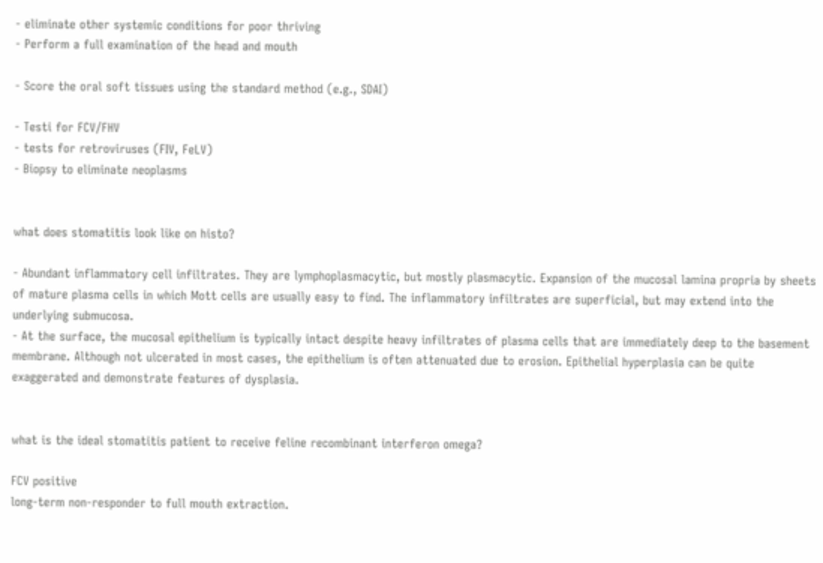- eliminate other systemic conditions for poor thriving
- Perform a full examination of the head and mouth

- Score the oral soft tissues using the standard method (e.g., SDAI)

- Testi for FCV/FHV
- tests for retroviruses (FIV, FeLV)
- Biopsy to eliminate neoplasms


what does stomatitis look like on histo?

- Abundant inflammatory cell infiltrates. They are lymphoplasmacytic, but mostly plasmacytic. Expansion of the mucosal lamina propria by sheets of mature plasma cells in which Mott cells are usually easy to find. The inflammatory infiltrates are superficial, but may extend into the underlying submucosa.
- At the surface, the mucosal epithelium is typically intact despite heavy infiltrates of plasma cells that are immediately deep to the basement membrane. Although not ulcerated in most cases, the epithelium is often attenuated due to erosion. Epithelial hyperplasia can be quite exaggerated and demonstrate features of dysplasia.


what is the ideal stomatitis patient to receive feline recombinant interferon omega?

FCV positive
long-term non-responder to full mouth extraction.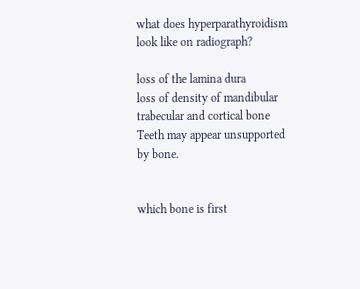what does hyperparathyroidism look like on radiograph?

loss of the lamina dura
loss of density of mandibular trabecular and cortical bone
Teeth may appear unsupported by bone.


which bone is first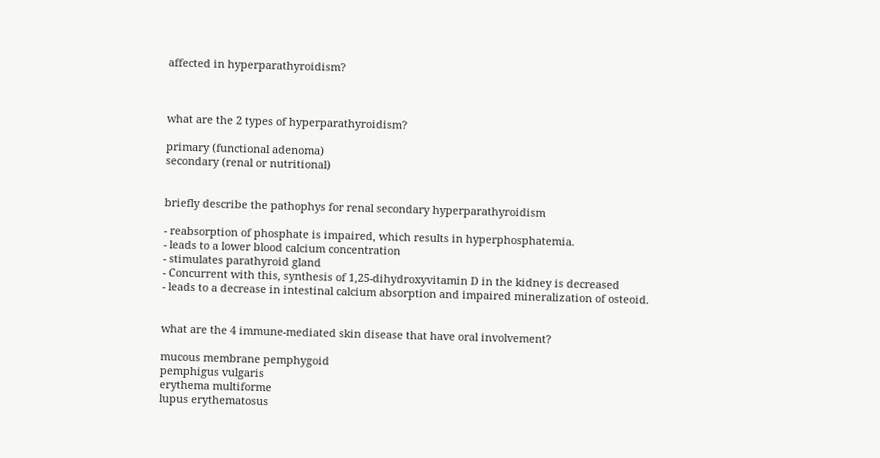affected in hyperparathyroidism?



what are the 2 types of hyperparathyroidism?

primary (functional adenoma)
secondary (renal or nutritional)


briefly describe the pathophys for renal secondary hyperparathyroidism

- reabsorption of phosphate is impaired, which results in hyperphosphatemia.
- leads to a lower blood calcium concentration
- stimulates parathyroid gland
- Concurrent with this, synthesis of 1,25-dihydroxyvitamin D in the kidney is decreased
- leads to a decrease in intestinal calcium absorption and impaired mineralization of osteoid.


what are the 4 immune-mediated skin disease that have oral involvement?

mucous membrane pemphygoid
pemphigus vulgaris
erythema multiforme
lupus erythematosus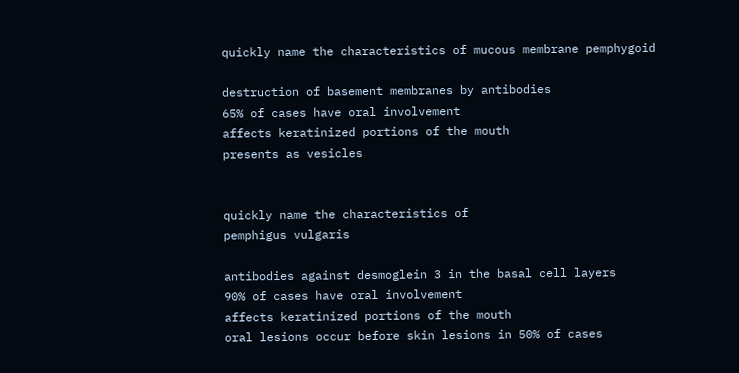quickly name the characteristics of mucous membrane pemphygoid

destruction of basement membranes by antibodies
65% of cases have oral involvement
affects keratinized portions of the mouth
presents as vesicles


quickly name the characteristics of
pemphigus vulgaris

antibodies against desmoglein 3 in the basal cell layers
90% of cases have oral involvement
affects keratinized portions of the mouth
oral lesions occur before skin lesions in 50% of cases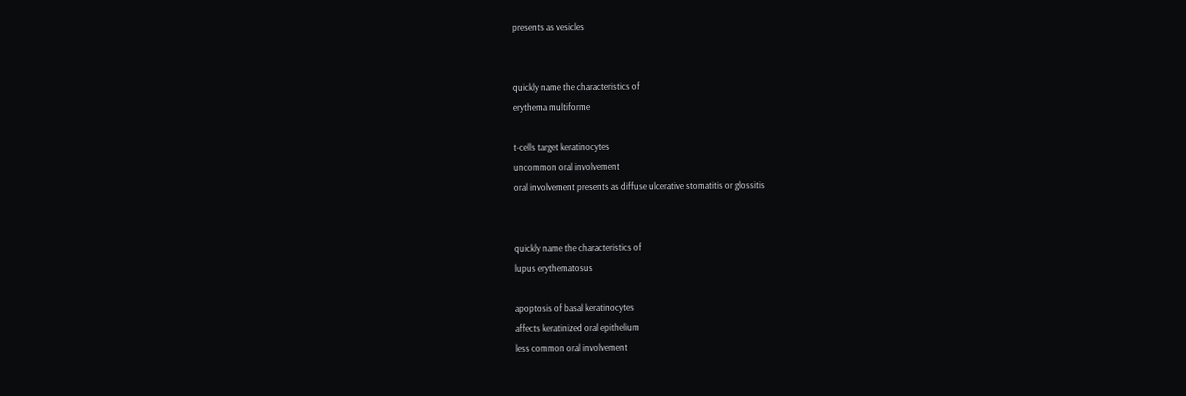presents as vesicles


quickly name the characteristics of
erythema multiforme

t-cells target keratinocytes
uncommon oral involvement
oral involvement presents as diffuse ulcerative stomatitis or glossitis


quickly name the characteristics of
lupus erythematosus

apoptosis of basal keratinocytes
affects keratinized oral epithelium
less common oral involvement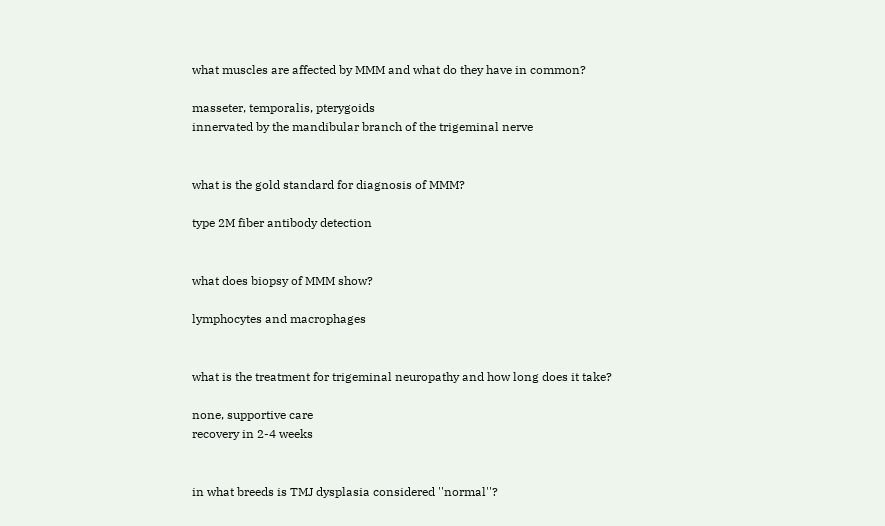what muscles are affected by MMM and what do they have in common?

masseter, temporalis, pterygoids
innervated by the mandibular branch of the trigeminal nerve


what is the gold standard for diagnosis of MMM?

type 2M fiber antibody detection


what does biopsy of MMM show?

lymphocytes and macrophages


what is the treatment for trigeminal neuropathy and how long does it take?

none, supportive care
recovery in 2-4 weeks


in what breeds is TMJ dysplasia considered ''normal''?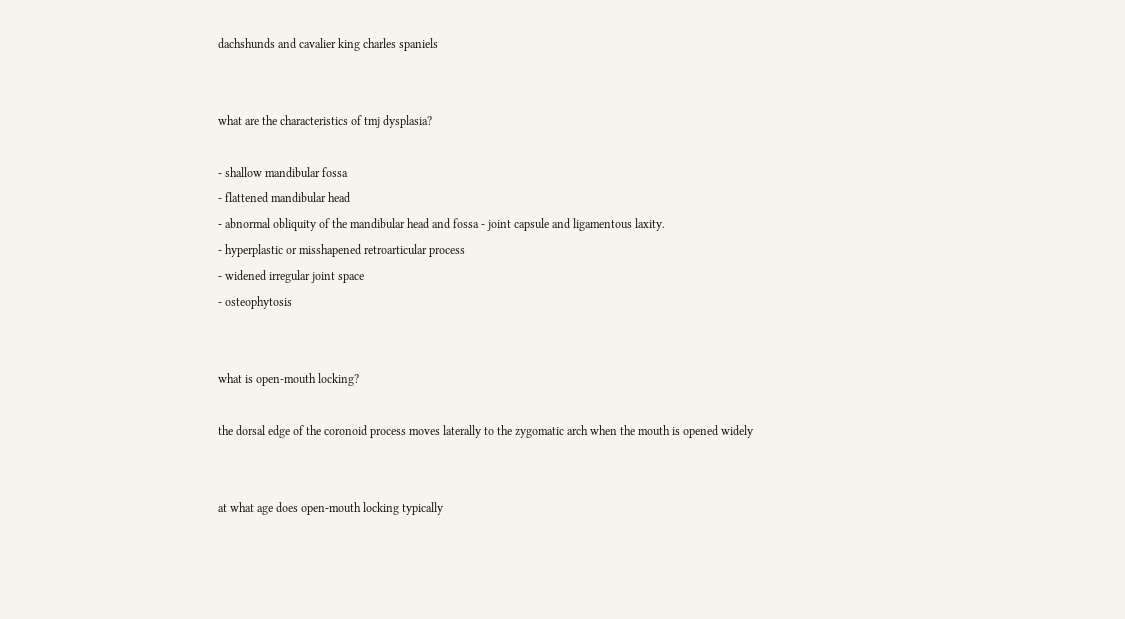dachshunds and cavalier king charles spaniels


what are the characteristics of tmj dysplasia?

- shallow mandibular fossa
- flattened mandibular head
- abnormal obliquity of the mandibular head and fossa - joint capsule and ligamentous laxity.
- hyperplastic or misshapened retroarticular process
- widened irregular joint space
- osteophytosis


what is open-mouth locking?

the dorsal edge of the coronoid process moves laterally to the zygomatic arch when the mouth is opened widely


at what age does open-mouth locking typically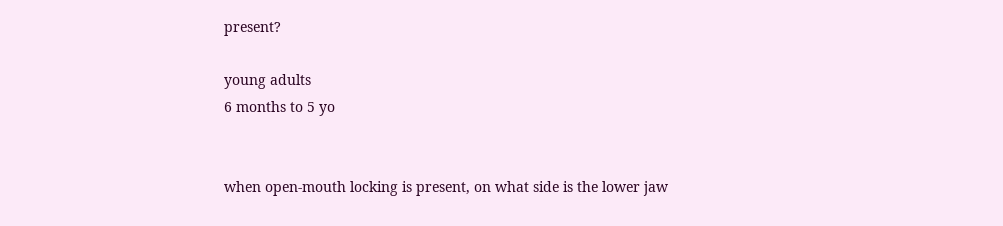present?

young adults
6 months to 5 yo


when open-mouth locking is present, on what side is the lower jaw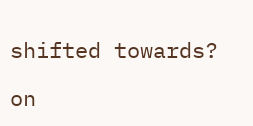shifted towards?

on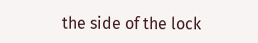the side of the lock